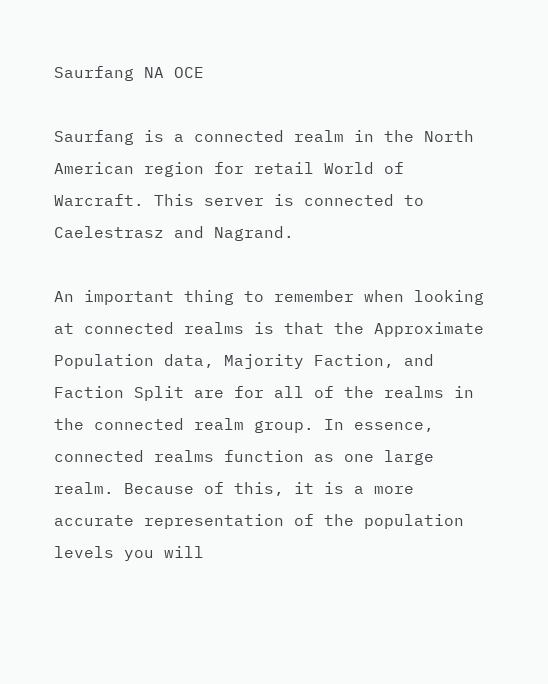Saurfang NA OCE

Saurfang is a connected realm in the North American region for retail World of Warcraft. This server is connected to Caelestrasz and Nagrand.

An important thing to remember when looking at connected realms is that the Approximate Population data, Majority Faction, and Faction Split are for all of the realms in the connected realm group. In essence, connected realms function as one large realm. Because of this, it is a more accurate representation of the population levels you will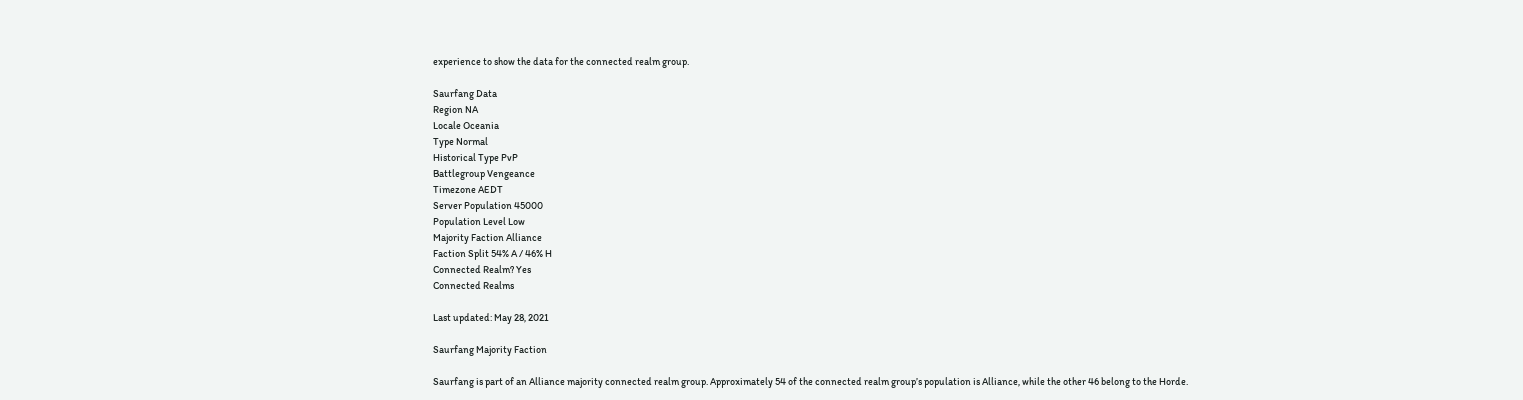experience to show the data for the connected realm group.

Saurfang Data
Region NA
Locale Oceania
Type Normal
Historical Type PvP
Battlegroup Vengeance
Timezone AEDT
Server Population 45000
Population Level Low
Majority Faction Alliance
Faction Split 54% A / 46% H
Connected Realm? Yes
Connected Realms

Last updated: May 28, 2021

Saurfang Majority Faction

Saurfang is part of an Alliance majority connected realm group. Approximately 54 of the connected realm group’s population is Alliance, while the other 46 belong to the Horde.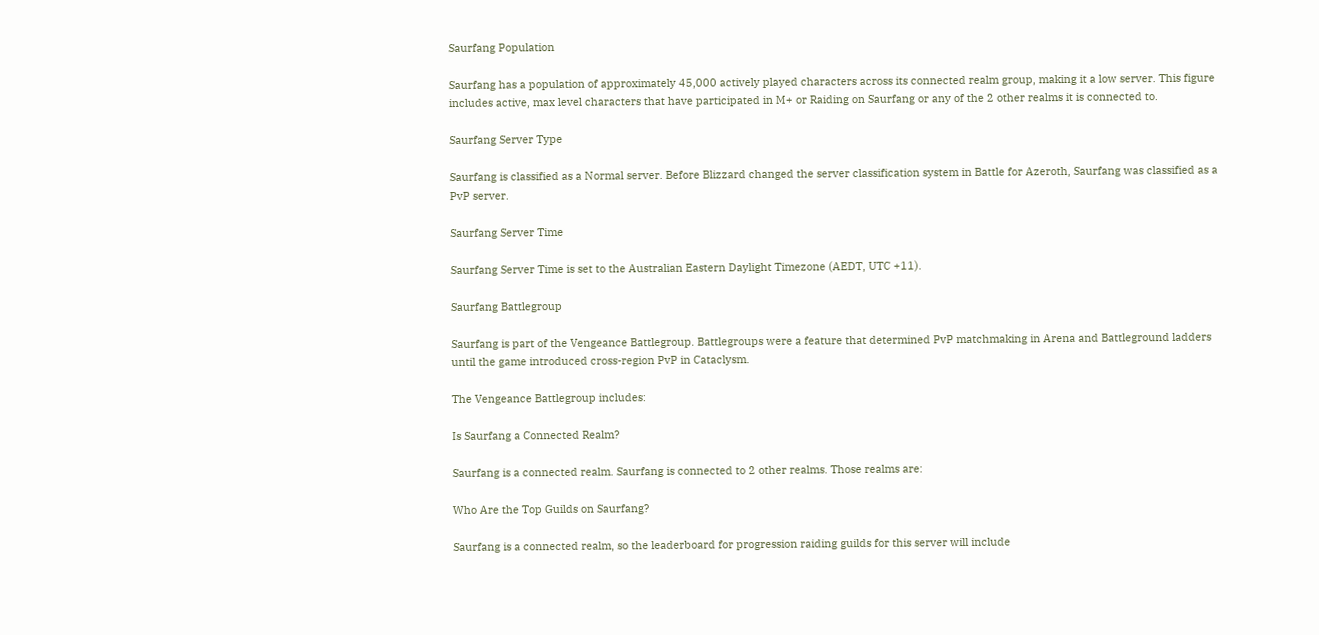Saurfang Population

Saurfang has a population of approximately 45,000 actively played characters across its connected realm group, making it a low server. This figure includes active, max level characters that have participated in M+ or Raiding on Saurfang or any of the 2 other realms it is connected to.

Saurfang Server Type

Saurfang is classified as a Normal server. Before Blizzard changed the server classification system in Battle for Azeroth, Saurfang was classified as a PvP server.

Saurfang Server Time

Saurfang Server Time is set to the Australian Eastern Daylight Timezone (AEDT, UTC +11).

Saurfang Battlegroup

Saurfang is part of the Vengeance Battlegroup. Battlegroups were a feature that determined PvP matchmaking in Arena and Battleground ladders until the game introduced cross-region PvP in Cataclysm.

The Vengeance Battlegroup includes:

Is Saurfang a Connected Realm?

Saurfang is a connected realm. Saurfang is connected to 2 other realms. Those realms are:

Who Are the Top Guilds on Saurfang?

Saurfang is a connected realm, so the leaderboard for progression raiding guilds for this server will include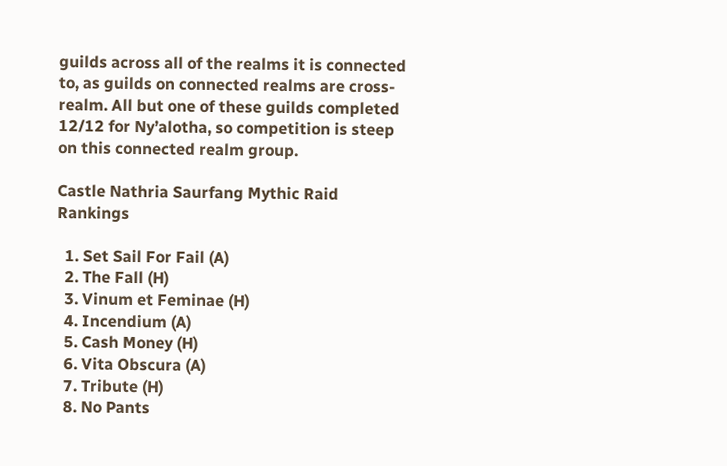guilds across all of the realms it is connected to, as guilds on connected realms are cross-realm. All but one of these guilds completed 12/12 for Ny’alotha, so competition is steep on this connected realm group.

Castle Nathria Saurfang Mythic Raid Rankings

  1. Set Sail For Fail (A)
  2. The Fall (H)
  3. Vinum et Feminae (H)
  4. Incendium (A)
  5. Cash Money (H)
  6. Vita Obscura (A)
  7. Tribute (H)
  8. No Pants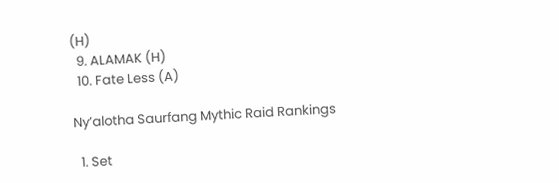(H)
  9. ALAMAK (H)
  10. Fate Less (A)

Ny’alotha Saurfang Mythic Raid Rankings

  1. Set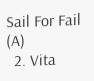Sail For Fail (A)
  2. Vita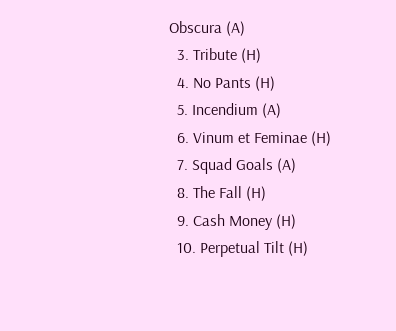Obscura (A)
  3. Tribute (H)
  4. No Pants (H)
  5. Incendium (A)
  6. Vinum et Feminae (H)
  7. Squad Goals (A)
  8. The Fall (H)
  9. Cash Money (H)
  10. Perpetual Tilt (H)